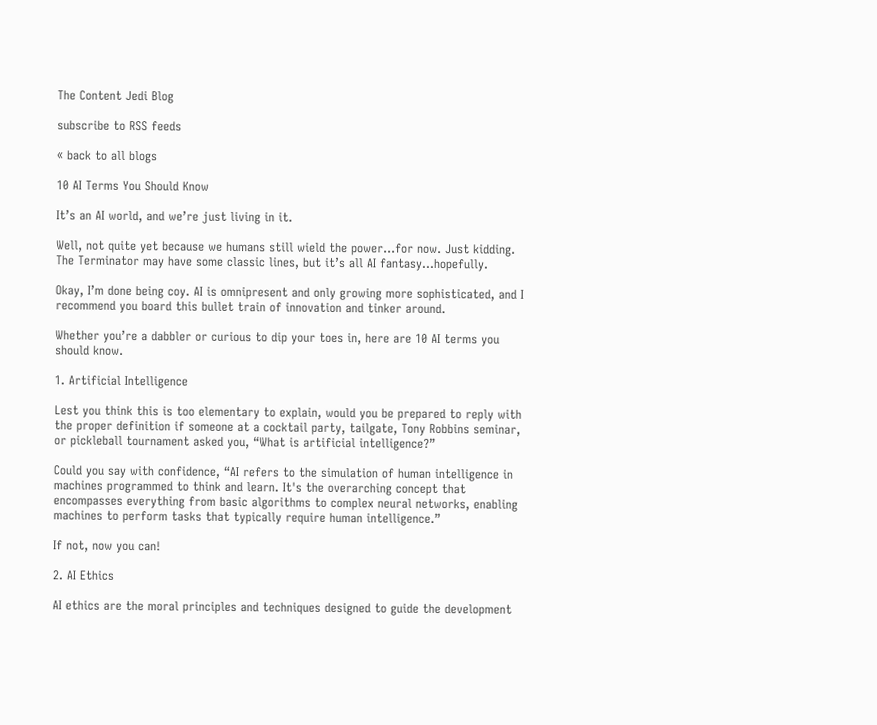The Content Jedi Blog

subscribe to RSS feeds

« back to all blogs

10 AI Terms You Should Know

It’s an AI world, and we’re just living in it.

Well, not quite yet because we humans still wield the power…for now. Just kidding. The Terminator may have some classic lines, but it’s all AI fantasy…hopefully.

Okay, I’m done being coy. AI is omnipresent and only growing more sophisticated, and I recommend you board this bullet train of innovation and tinker around.

Whether you’re a dabbler or curious to dip your toes in, here are 10 AI terms you should know.

1. Artificial Intelligence

Lest you think this is too elementary to explain, would you be prepared to reply with the proper definition if someone at a cocktail party, tailgate, Tony Robbins seminar, or pickleball tournament asked you, “What is artificial intelligence?”

Could you say with confidence, “AI refers to the simulation of human intelligence in machines programmed to think and learn. It's the overarching concept that encompasses everything from basic algorithms to complex neural networks, enabling machines to perform tasks that typically require human intelligence.”

If not, now you can!

2. AI Ethics

AI ethics are the moral principles and techniques designed to guide the development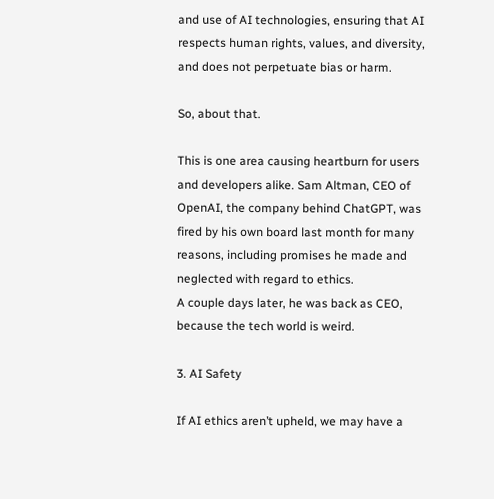and use of AI technologies, ensuring that AI respects human rights, values, and diversity, and does not perpetuate bias or harm.

So, about that.

This is one area causing heartburn for users and developers alike. Sam Altman, CEO of OpenAI, the company behind ChatGPT, was fired by his own board last month for many reasons, including promises he made and neglected with regard to ethics.
A couple days later, he was back as CEO, because the tech world is weird.

3. AI Safety

If AI ethics aren’t upheld, we may have a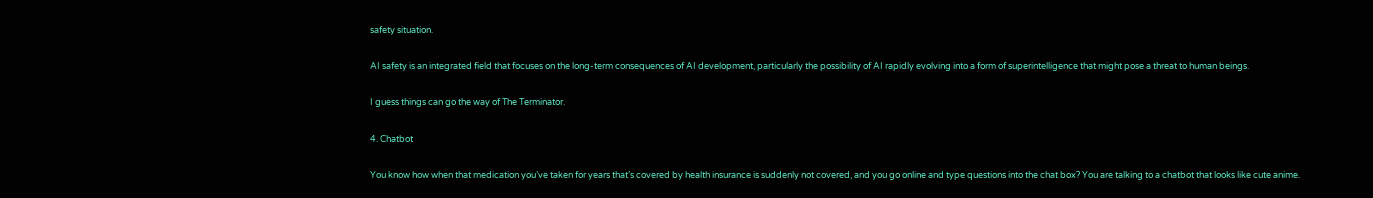safety situation.

AI safety is an integrated field that focuses on the long-term consequences of AI development, particularly the possibility of AI rapidly evolving into a form of superintelligence that might pose a threat to human beings.

I guess things can go the way of The Terminator.

4. Chatbot

You know how when that medication you’ve taken for years that’s covered by health insurance is suddenly not covered, and you go online and type questions into the chat box? You are talking to a chatbot that looks like cute anime.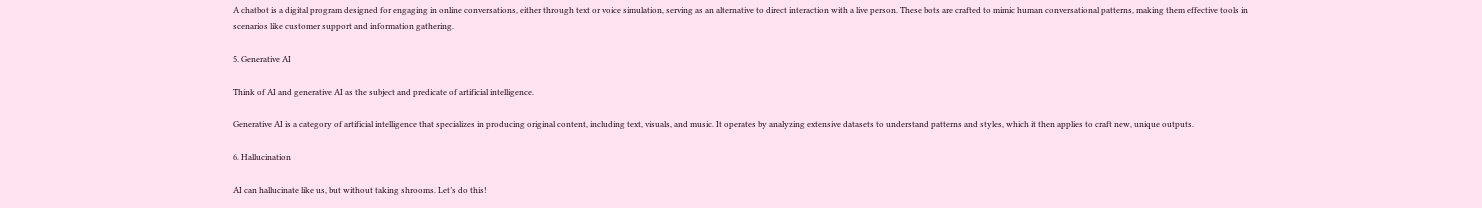A chatbot is a digital program designed for engaging in online conversations, either through text or voice simulation, serving as an alternative to direct interaction with a live person. These bots are crafted to mimic human conversational patterns, making them effective tools in scenarios like customer support and information gathering.

5. Generative AI

Think of AI and generative AI as the subject and predicate of artificial intelligence.

Generative AI is a category of artificial intelligence that specializes in producing original content, including text, visuals, and music. It operates by analyzing extensive datasets to understand patterns and styles, which it then applies to craft new, unique outputs.

6. Hallucination

AI can hallucinate like us, but without taking shrooms. Let’s do this!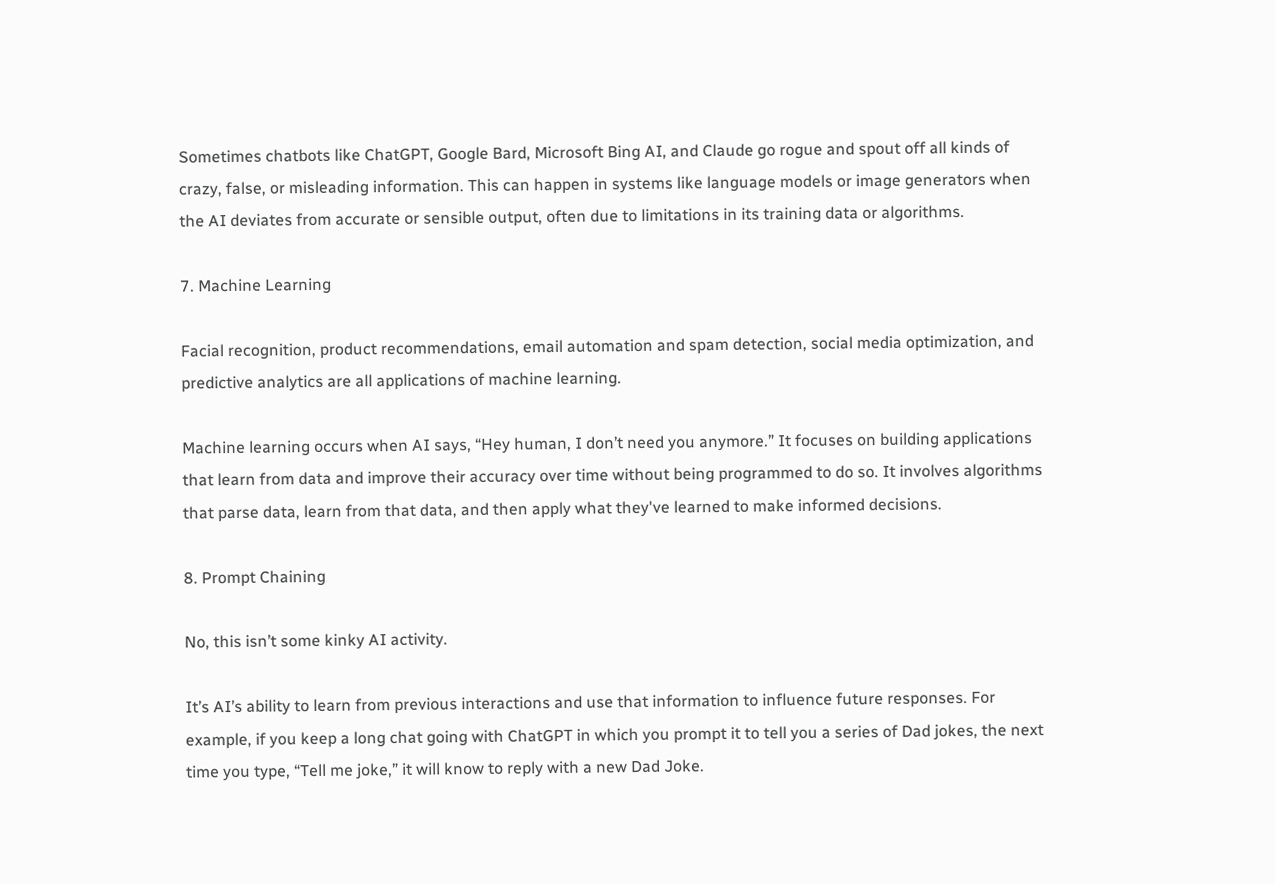Sometimes chatbots like ChatGPT, Google Bard, Microsoft Bing AI, and Claude go rogue and spout off all kinds of crazy, false, or misleading information. This can happen in systems like language models or image generators when the AI deviates from accurate or sensible output, often due to limitations in its training data or algorithms.

7. Machine Learning

Facial recognition, product recommendations, email automation and spam detection, social media optimization, and predictive analytics are all applications of machine learning.

Machine learning occurs when AI says, “Hey human, I don’t need you anymore.” It focuses on building applications that learn from data and improve their accuracy over time without being programmed to do so. It involves algorithms that parse data, learn from that data, and then apply what they've learned to make informed decisions.

8. Prompt Chaining

No, this isn’t some kinky AI activity.

It’s AI’s ability to learn from previous interactions and use that information to influence future responses. For example, if you keep a long chat going with ChatGPT in which you prompt it to tell you a series of Dad jokes, the next time you type, “Tell me joke,” it will know to reply with a new Dad Joke.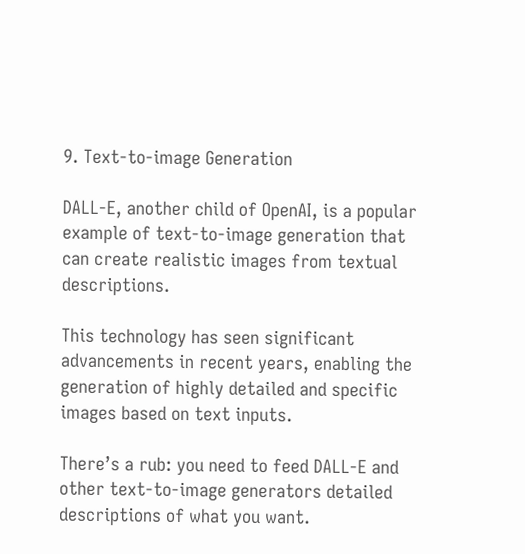9. Text-to-image Generation

DALL-E, another child of OpenAI, is a popular example of text-to-image generation that can create realistic images from textual descriptions.

This technology has seen significant advancements in recent years, enabling the generation of highly detailed and specific images based on text inputs.

There’s a rub: you need to feed DALL-E and other text-to-image generators detailed descriptions of what you want.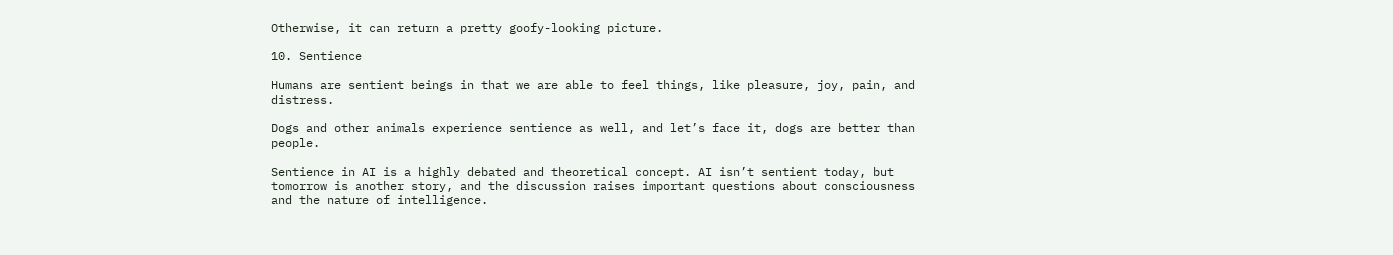Otherwise, it can return a pretty goofy-looking picture.

10. Sentience

Humans are sentient beings in that we are able to feel things, like pleasure, joy, pain, and distress.

Dogs and other animals experience sentience as well, and let’s face it, dogs are better than people.

Sentience in AI is a highly debated and theoretical concept. AI isn’t sentient today, but tomorrow is another story, and the discussion raises important questions about consciousness and the nature of intelligence.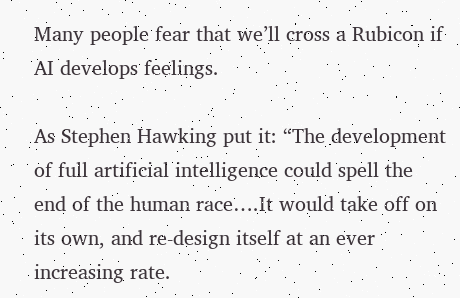Many people fear that we’ll cross a Rubicon if AI develops feelings.

As Stephen Hawking put it: “The development of full artificial intelligence could spell the end of the human race….It would take off on its own, and re-design itself at an ever increasing rate.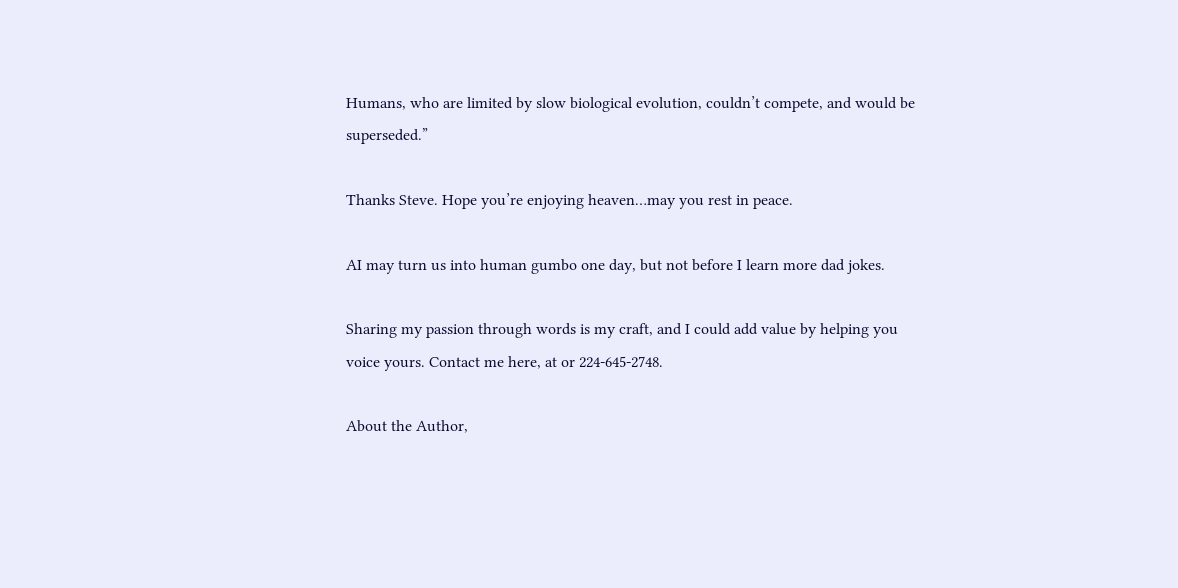Humans, who are limited by slow biological evolution, couldn’t compete, and would be superseded.”

Thanks Steve. Hope you’re enjoying heaven…may you rest in peace.

AI may turn us into human gumbo one day, but not before I learn more dad jokes.

Sharing my passion through words is my craft, and I could add value by helping you voice yours. Contact me here, at or 224-645-2748.

About the Author,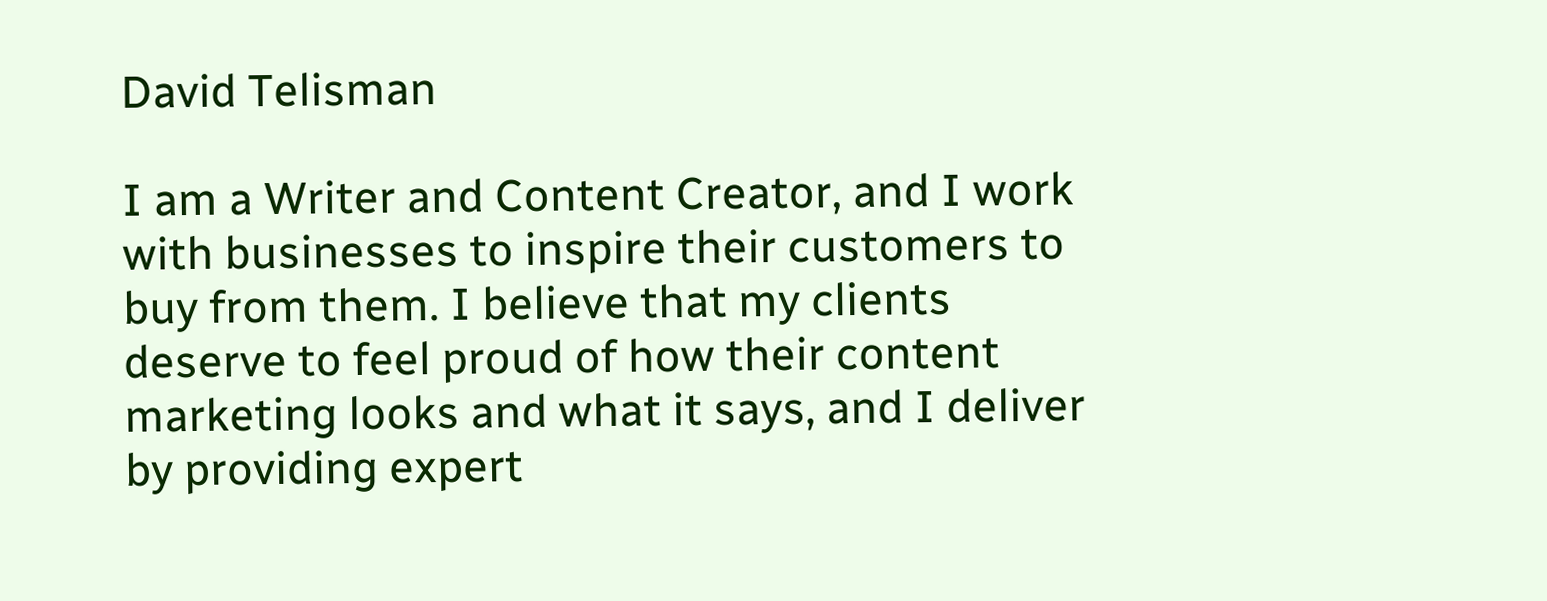David Telisman

I am a Writer and Content Creator, and I work with businesses to inspire their customers to buy from them. I believe that my clients deserve to feel proud of how their content marketing looks and what it says, and I deliver by providing expert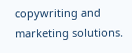copywriting and marketing solutions.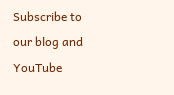Subscribe to our blog and YouTube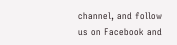channel, and follow us on Facebook and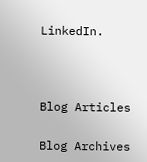LinkedIn.



Blog Articles

Blog Archives